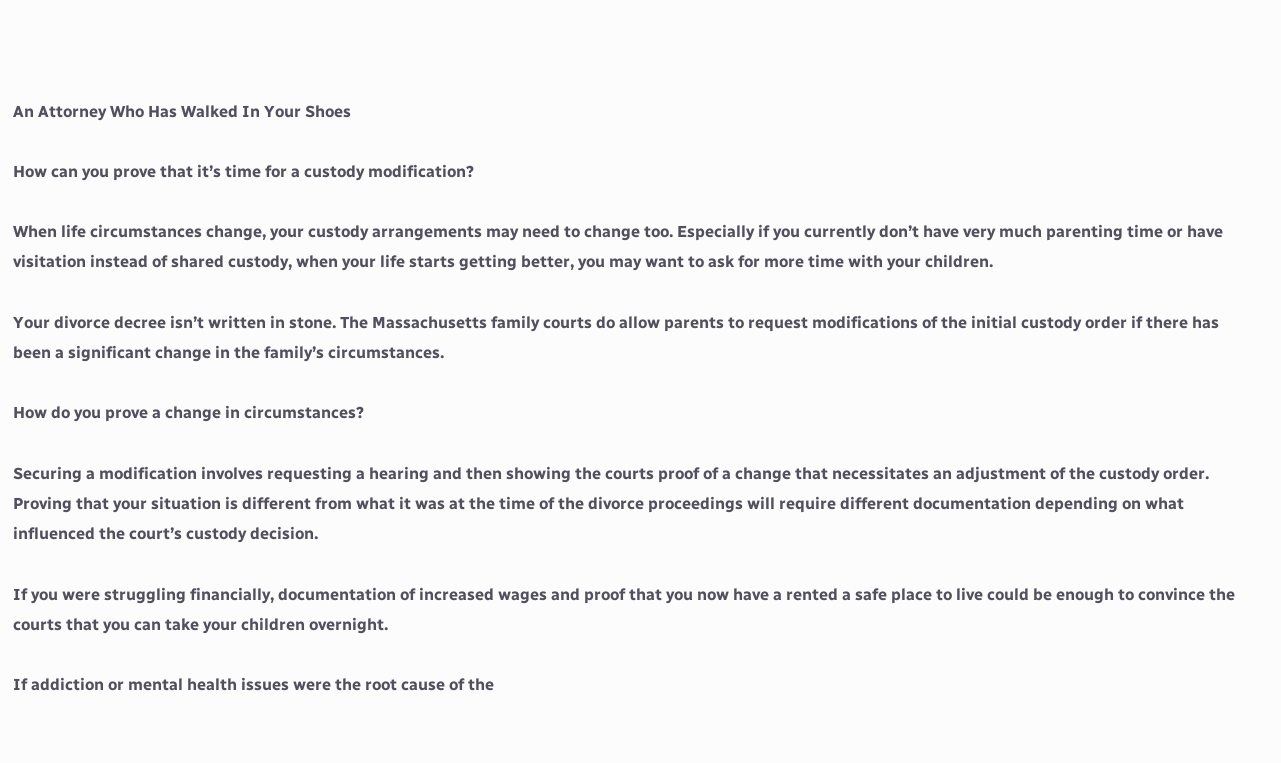An Attorney Who Has Walked In Your Shoes

How can you prove that it’s time for a custody modification?

When life circumstances change, your custody arrangements may need to change too. Especially if you currently don’t have very much parenting time or have visitation instead of shared custody, when your life starts getting better, you may want to ask for more time with your children.

Your divorce decree isn’t written in stone. The Massachusetts family courts do allow parents to request modifications of the initial custody order if there has been a significant change in the family’s circumstances.

How do you prove a change in circumstances?

Securing a modification involves requesting a hearing and then showing the courts proof of a change that necessitates an adjustment of the custody order. Proving that your situation is different from what it was at the time of the divorce proceedings will require different documentation depending on what influenced the court’s custody decision.

If you were struggling financially, documentation of increased wages and proof that you now have a rented a safe place to live could be enough to convince the courts that you can take your children overnight.

If addiction or mental health issues were the root cause of the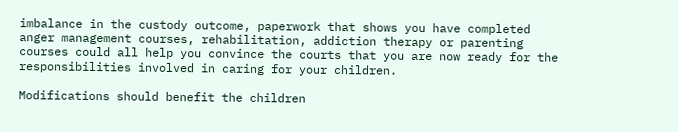imbalance in the custody outcome, paperwork that shows you have completed anger management courses, rehabilitation, addiction therapy or parenting courses could all help you convince the courts that you are now ready for the responsibilities involved in caring for your children.

Modifications should benefit the children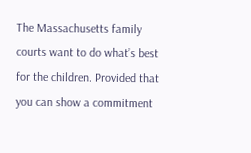The Massachusetts family courts want to do what’s best for the children. Provided that you can show a commitment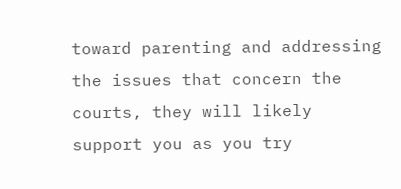toward parenting and addressing the issues that concern the courts, they will likely support you as you try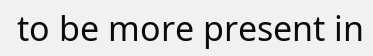to be more present in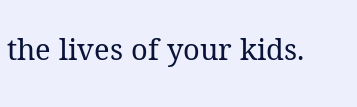the lives of your kids.